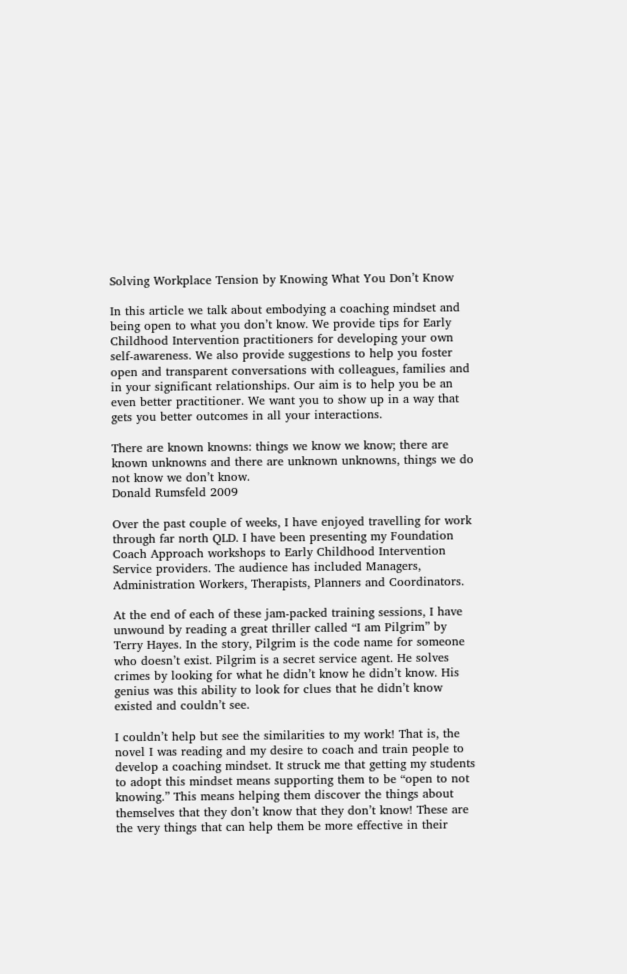Solving Workplace Tension by Knowing What You Don’t Know

In this article we talk about embodying a coaching mindset and being open to what you don’t know. We provide tips for Early Childhood Intervention practitioners for developing your own self-awareness. We also provide suggestions to help you foster open and transparent conversations with colleagues, families and in your significant relationships. Our aim is to help you be an even better practitioner. We want you to show up in a way that gets you better outcomes in all your interactions.

There are known knowns: things we know we know; there are known unknowns and there are unknown unknowns, things we do not know we don’t know.
Donald Rumsfeld 2009

Over the past couple of weeks, I have enjoyed travelling for work through far north QLD. I have been presenting my Foundation Coach Approach workshops to Early Childhood Intervention Service providers. The audience has included Managers, Administration Workers, Therapists, Planners and Coordinators.

At the end of each of these jam-packed training sessions, I have unwound by reading a great thriller called “I am Pilgrim” by Terry Hayes. In the story, Pilgrim is the code name for someone who doesn’t exist. Pilgrim is a secret service agent. He solves crimes by looking for what he didn’t know he didn’t know. His genius was this ability to look for clues that he didn’t know existed and couldn’t see.

I couldn’t help but see the similarities to my work! That is, the novel I was reading and my desire to coach and train people to develop a coaching mindset. It struck me that getting my students to adopt this mindset means supporting them to be “open to not knowing.” This means helping them discover the things about themselves that they don’t know that they don’t know! These are the very things that can help them be more effective in their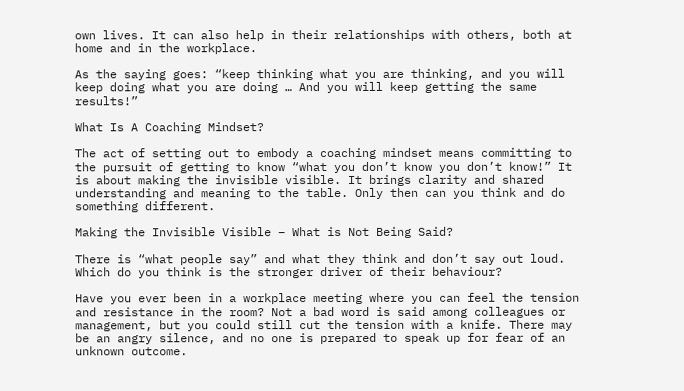own lives. It can also help in their relationships with others, both at home and in the workplace.

As the saying goes: “keep thinking what you are thinking, and you will keep doing what you are doing … And you will keep getting the same results!”

What Is A Coaching Mindset?

The act of setting out to embody a coaching mindset means committing to the pursuit of getting to know “what you don’t know you don’t know!” It is about making the invisible visible. It brings clarity and shared understanding and meaning to the table. Only then can you think and do something different.

Making the Invisible Visible – What is Not Being Said?

There is “what people say” and what they think and don’t say out loud. Which do you think is the stronger driver of their behaviour?

Have you ever been in a workplace meeting where you can feel the tension and resistance in the room? Not a bad word is said among colleagues or management, but you could still cut the tension with a knife. There may be an angry silence, and no one is prepared to speak up for fear of an unknown outcome.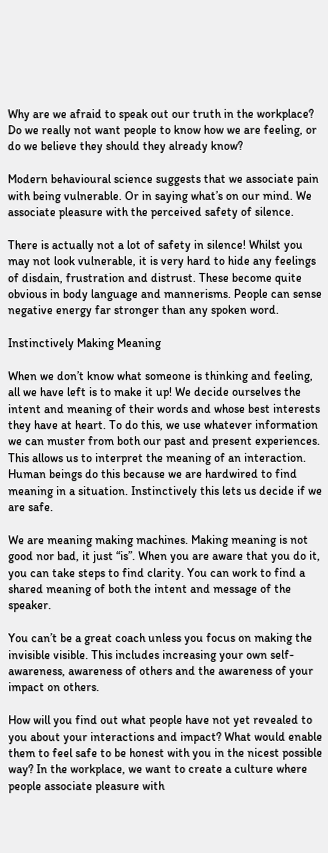Why are we afraid to speak out our truth in the workplace? Do we really not want people to know how we are feeling, or do we believe they should they already know?

Modern behavioural science suggests that we associate pain with being vulnerable. Or in saying what’s on our mind. We associate pleasure with the perceived safety of silence.

There is actually not a lot of safety in silence! Whilst you may not look vulnerable, it is very hard to hide any feelings of disdain, frustration and distrust. These become quite obvious in body language and mannerisms. People can sense negative energy far stronger than any spoken word.

Instinctively Making Meaning

When we don’t know what someone is thinking and feeling, all we have left is to make it up! We decide ourselves the intent and meaning of their words and whose best interests they have at heart. To do this, we use whatever information we can muster from both our past and present experiences. This allows us to interpret the meaning of an interaction. Human beings do this because we are hardwired to find meaning in a situation. Instinctively this lets us decide if we are safe.

We are meaning making machines. Making meaning is not good nor bad, it just “is”. When you are aware that you do it, you can take steps to find clarity. You can work to find a shared meaning of both the intent and message of the speaker.

You can’t be a great coach unless you focus on making the invisible visible. This includes increasing your own self-awareness, awareness of others and the awareness of your impact on others.

How will you find out what people have not yet revealed to you about your interactions and impact? What would enable them to feel safe to be honest with you in the nicest possible way? In the workplace, we want to create a culture where people associate pleasure with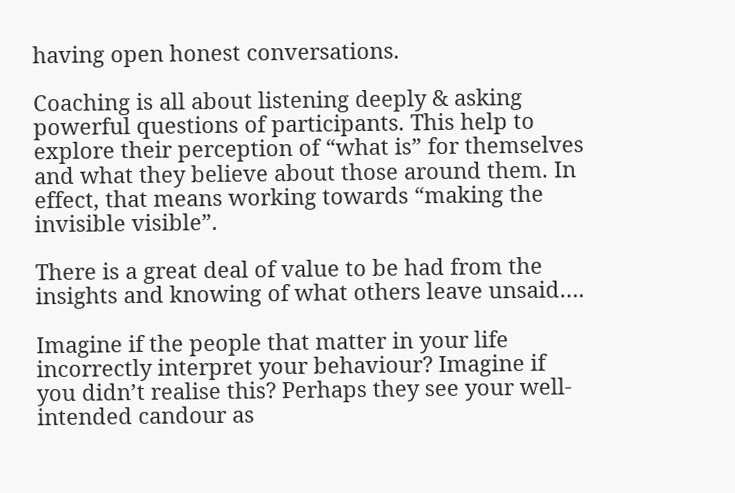having open honest conversations.

Coaching is all about listening deeply & asking powerful questions of participants. This help to explore their perception of “what is” for themselves and what they believe about those around them. In effect, that means working towards “making the invisible visible”.

There is a great deal of value to be had from the insights and knowing of what others leave unsaid….

Imagine if the people that matter in your life incorrectly interpret your behaviour? Imagine if you didn’t realise this? Perhaps they see your well-intended candour as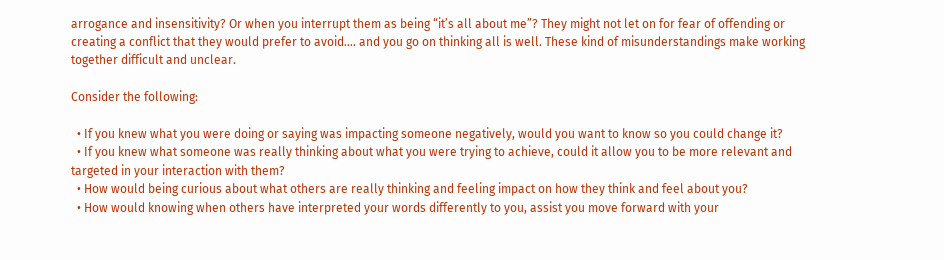arrogance and insensitivity? Or when you interrupt them as being “it’s all about me”? They might not let on for fear of offending or creating a conflict that they would prefer to avoid…. and you go on thinking all is well. These kind of misunderstandings make working together difficult and unclear.

Consider the following:

  • If you knew what you were doing or saying was impacting someone negatively, would you want to know so you could change it?
  • If you knew what someone was really thinking about what you were trying to achieve, could it allow you to be more relevant and targeted in your interaction with them?
  • How would being curious about what others are really thinking and feeling impact on how they think and feel about you?
  • How would knowing when others have interpreted your words differently to you, assist you move forward with your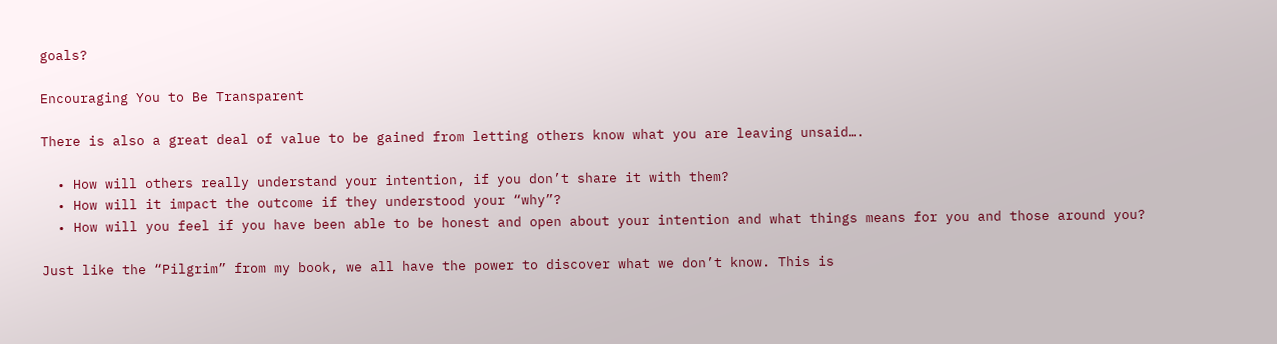goals?

Encouraging You to Be Transparent

There is also a great deal of value to be gained from letting others know what you are leaving unsaid….

  • How will others really understand your intention, if you don’t share it with them?
  • How will it impact the outcome if they understood your “why”?
  • How will you feel if you have been able to be honest and open about your intention and what things means for you and those around you?

Just like the “Pilgrim” from my book, we all have the power to discover what we don’t know. This is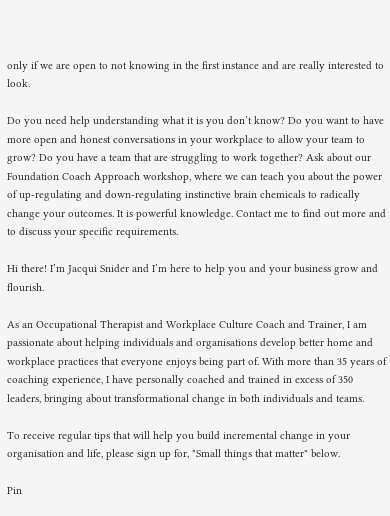only if we are open to not knowing in the first instance and are really interested to look.

Do you need help understanding what it is you don’t know? Do you want to have more open and honest conversations in your workplace to allow your team to grow? Do you have a team that are struggling to work together? Ask about our Foundation Coach Approach workshop, where we can teach you about the power of up-regulating and down-regulating instinctive brain chemicals to radically change your outcomes. It is powerful knowledge. Contact me to find out more and to discuss your specific requirements.

Hi there! I’m Jacqui Snider and I’m here to help you and your business grow and flourish.

As an Occupational Therapist and Workplace Culture Coach and Trainer, I am passionate about helping individuals and organisations develop better home and workplace practices that everyone enjoys being part of. With more than 35 years of coaching experience, I have personally coached and trained in excess of 350 leaders, bringing about transformational change in both individuals and teams.

To receive regular tips that will help you build incremental change in your organisation and life, please sign up for, "Small things that matter" below.

Pin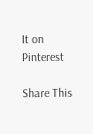It on Pinterest

Share This